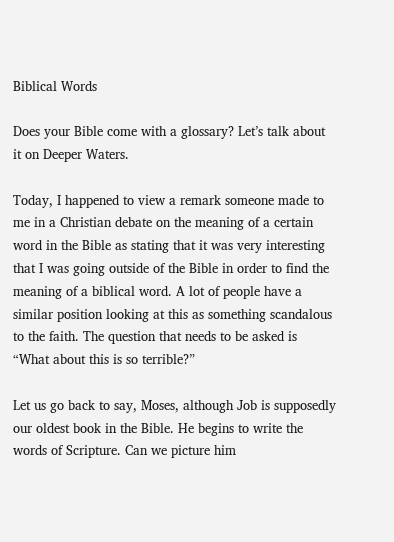Biblical Words

Does your Bible come with a glossary? Let’s talk about it on Deeper Waters.

Today, I happened to view a remark someone made to me in a Christian debate on the meaning of a certain word in the Bible as stating that it was very interesting that I was going outside of the Bible in order to find the meaning of a biblical word. A lot of people have a similar position looking at this as something scandalous to the faith. The question that needs to be asked is “What about this is so terrible?”

Let us go back to say, Moses, although Job is supposedly our oldest book in the Bible. He begins to write the words of Scripture. Can we picture him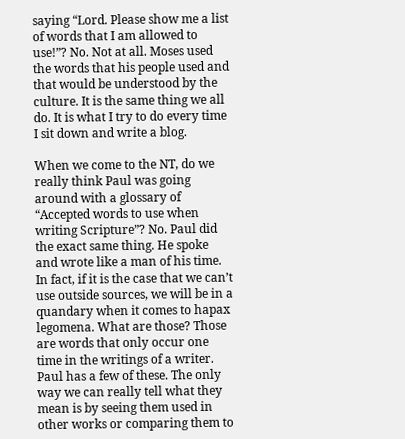saying “Lord. Please show me a list of words that I am allowed to use!”? No. Not at all. Moses used the words that his people used and that would be understood by the culture. It is the same thing we all do. It is what I try to do every time I sit down and write a blog.

When we come to the NT, do we really think Paul was going around with a glossary of “Accepted words to use when writing Scripture”? No. Paul did the exact same thing. He spoke and wrote like a man of his time. In fact, if it is the case that we can’t use outside sources, we will be in a quandary when it comes to hapax legomena. What are those? Those are words that only occur one time in the writings of a writer. Paul has a few of these. The only way we can really tell what they mean is by seeing them used in other works or comparing them to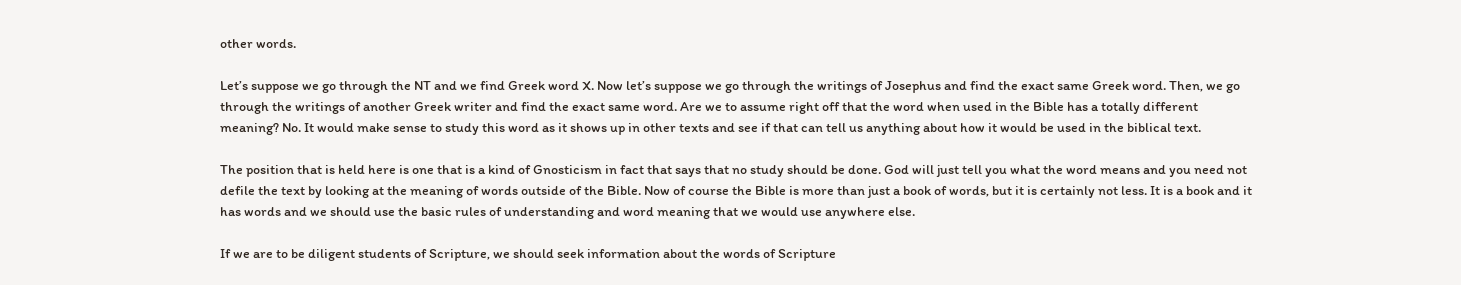other words.

Let’s suppose we go through the NT and we find Greek word X. Now let’s suppose we go through the writings of Josephus and find the exact same Greek word. Then, we go through the writings of another Greek writer and find the exact same word. Are we to assume right off that the word when used in the Bible has a totally different meaning? No. It would make sense to study this word as it shows up in other texts and see if that can tell us anything about how it would be used in the biblical text.

The position that is held here is one that is a kind of Gnosticism in fact that says that no study should be done. God will just tell you what the word means and you need not defile the text by looking at the meaning of words outside of the Bible. Now of course the Bible is more than just a book of words, but it is certainly not less. It is a book and it has words and we should use the basic rules of understanding and word meaning that we would use anywhere else.

If we are to be diligent students of Scripture, we should seek information about the words of Scripture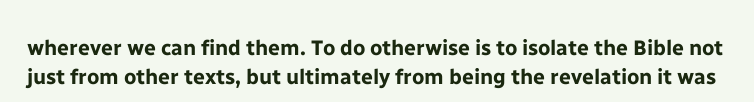wherever we can find them. To do otherwise is to isolate the Bible not just from other texts, but ultimately from being the revelation it was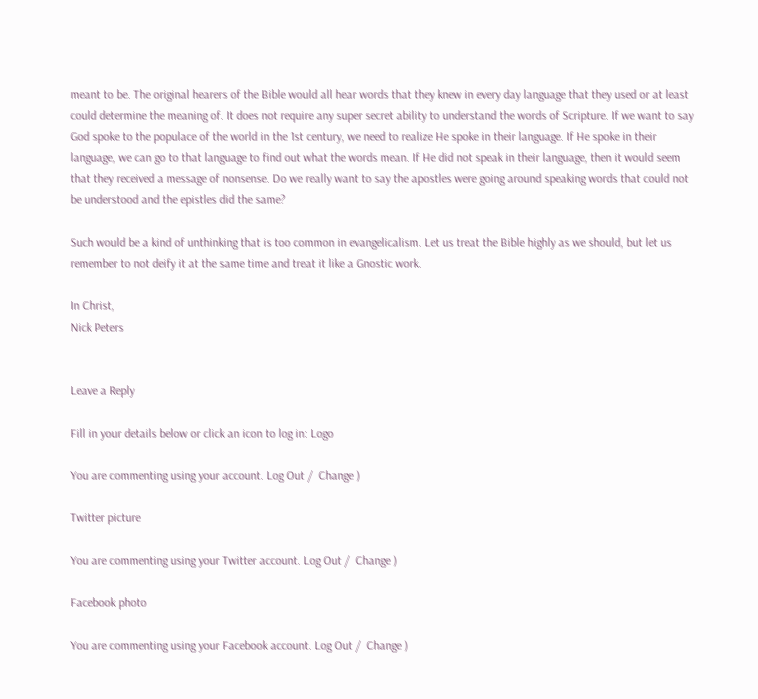meant to be. The original hearers of the Bible would all hear words that they knew in every day language that they used or at least could determine the meaning of. It does not require any super secret ability to understand the words of Scripture. If we want to say God spoke to the populace of the world in the 1st century, we need to realize He spoke in their language. If He spoke in their language, we can go to that language to find out what the words mean. If He did not speak in their language, then it would seem that they received a message of nonsense. Do we really want to say the apostles were going around speaking words that could not be understood and the epistles did the same?

Such would be a kind of unthinking that is too common in evangelicalism. Let us treat the Bible highly as we should, but let us remember to not deify it at the same time and treat it like a Gnostic work.

In Christ,
Nick Peters


Leave a Reply

Fill in your details below or click an icon to log in: Logo

You are commenting using your account. Log Out /  Change )

Twitter picture

You are commenting using your Twitter account. Log Out /  Change )

Facebook photo

You are commenting using your Facebook account. Log Out /  Change )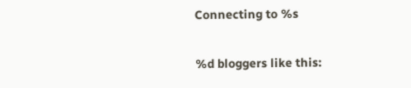Connecting to %s

%d bloggers like this: